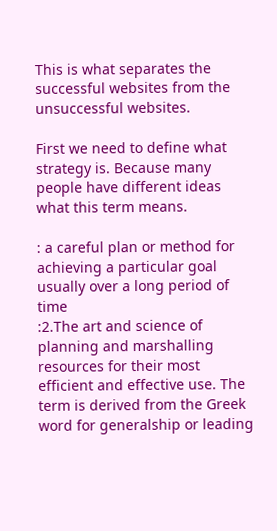This is what separates the successful websites from the unsuccessful websites.

First we need to define what strategy is. Because many people have different ideas what this term means.

: a careful plan or method for achieving a particular goal usually over a long period of time
:2.The art and science of planning and marshalling resources for their most efficient and effective use. The term is derived from the Greek word for generalship or leading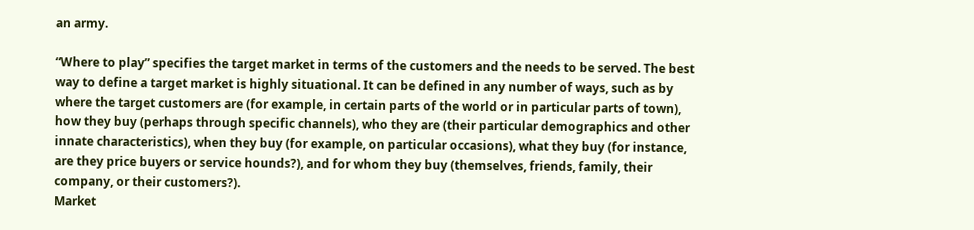an army.

“Where to play” specifies the target market in terms of the customers and the needs to be served. The best way to define a target market is highly situational. It can be defined in any number of ways, such as by where the target customers are (for example, in certain parts of the world or in particular parts of town), how they buy (perhaps through specific channels), who they are (their particular demographics and other innate characteristics), when they buy (for example, on particular occasions), what they buy (for instance, are they price buyers or service hounds?), and for whom they buy (themselves, friends, family, their company, or their customers?).
Market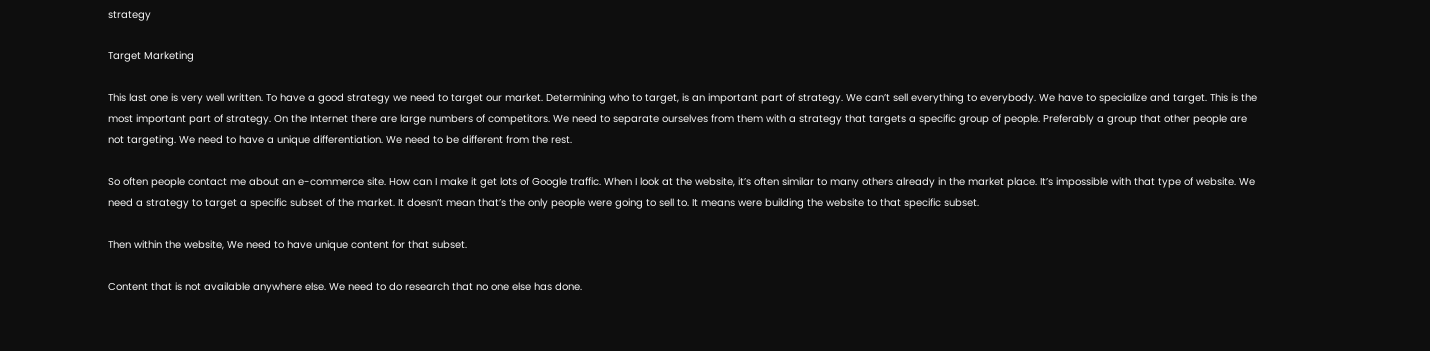strategy

Target Marketing

This last one is very well written. To have a good strategy we need to target our market. Determining who to target, is an important part of strategy. We can’t sell everything to everybody. We have to specialize and target. This is the most important part of strategy. On the Internet there are large numbers of competitors. We need to separate ourselves from them with a strategy that targets a specific group of people. Preferably a group that other people are not targeting. We need to have a unique differentiation. We need to be different from the rest.

So often people contact me about an e-commerce site. How can I make it get lots of Google traffic. When I look at the website, it’s often similar to many others already in the market place. It’s impossible with that type of website. We need a strategy to target a specific subset of the market. It doesn’t mean that’s the only people were going to sell to. It means were building the website to that specific subset.

Then within the website, We need to have unique content for that subset.

Content that is not available anywhere else. We need to do research that no one else has done.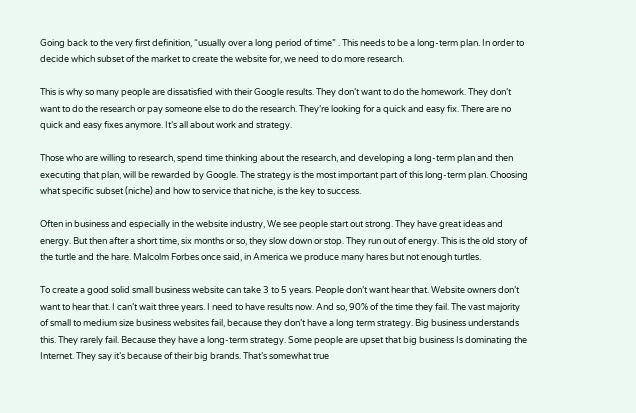Going back to the very first definition, “usually over a long period of time” . This needs to be a long-term plan. In order to decide which subset of the market to create the website for, we need to do more research.

This is why so many people are dissatisfied with their Google results. They don’t want to do the homework. They don’t want to do the research or pay someone else to do the research. They’re looking for a quick and easy fix. There are no quick and easy fixes anymore. It’s all about work and strategy.

Those who are willing to research, spend time thinking about the research, and developing a long-term plan and then executing that plan, will be rewarded by Google. The strategy is the most important part of this long-term plan. Choosing what specific subset (niche) and how to service that niche, is the key to success.

Often in business and especially in the website industry, We see people start out strong. They have great ideas and energy. But then after a short time, six months or so, they slow down or stop. They run out of energy. This is the old story of the turtle and the hare. Malcolm Forbes once said, in America we produce many hares but not enough turtles.

To create a good solid small business website can take 3 to 5 years. People don’t want hear that. Website owners don’t want to hear that. I can’t wait three years. I need to have results now. And so, 90% of the time they fail. The vast majority of small to medium size business websites fail, because they don’t have a long term strategy. Big business understands this. They rarely fail. Because they have a long-term strategy. Some people are upset that big business Is dominating the Internet. They say it’s because of their big brands. That’s somewhat true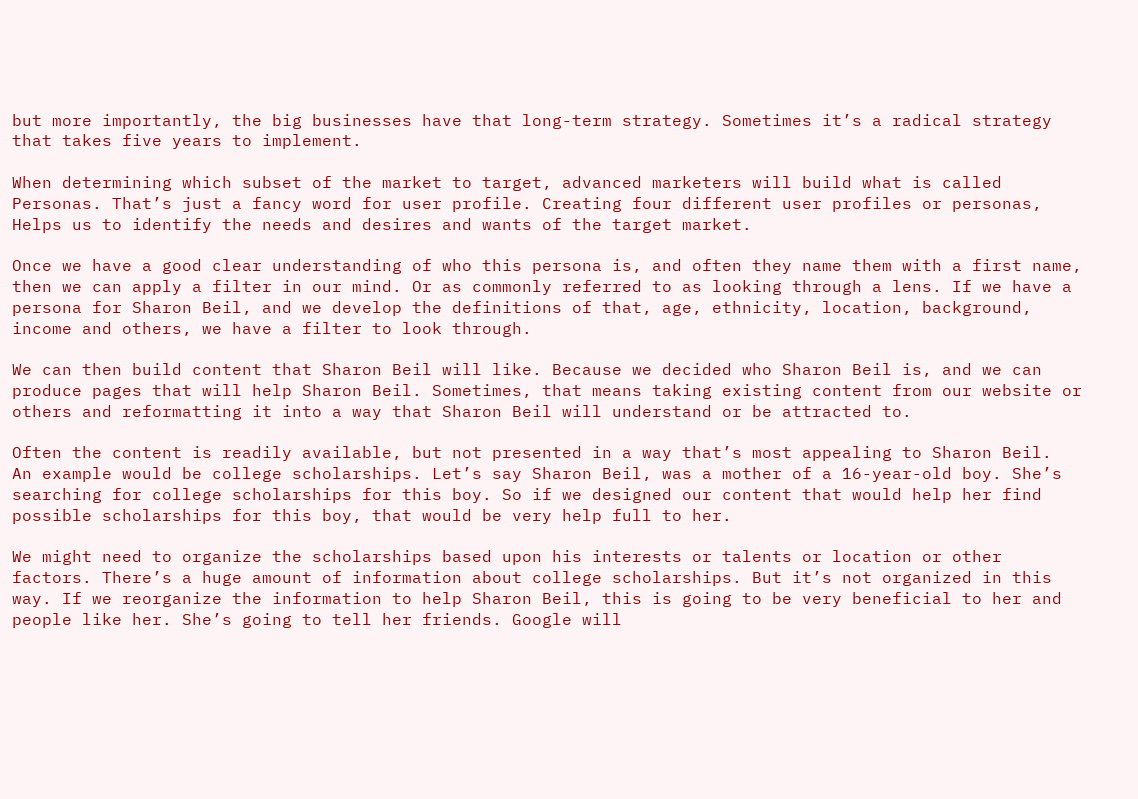but more importantly, the big businesses have that long-term strategy. Sometimes it’s a radical strategy that takes five years to implement.

When determining which subset of the market to target, advanced marketers will build what is called Personas. That’s just a fancy word for user profile. Creating four different user profiles or personas, Helps us to identify the needs and desires and wants of the target market.

Once we have a good clear understanding of who this persona is, and often they name them with a first name, then we can apply a filter in our mind. Or as commonly referred to as looking through a lens. If we have a persona for Sharon Beil, and we develop the definitions of that, age, ethnicity, location, background, income and others, we have a filter to look through.

We can then build content that Sharon Beil will like. Because we decided who Sharon Beil is, and we can produce pages that will help Sharon Beil. Sometimes, that means taking existing content from our website or others and reformatting it into a way that Sharon Beil will understand or be attracted to.

Often the content is readily available, but not presented in a way that’s most appealing to Sharon Beil.
An example would be college scholarships. Let’s say Sharon Beil, was a mother of a 16-year-old boy. She’s searching for college scholarships for this boy. So if we designed our content that would help her find possible scholarships for this boy, that would be very help full to her.

We might need to organize the scholarships based upon his interests or talents or location or other factors. There’s a huge amount of information about college scholarships. But it’s not organized in this way. If we reorganize the information to help Sharon Beil, this is going to be very beneficial to her and people like her. She’s going to tell her friends. Google will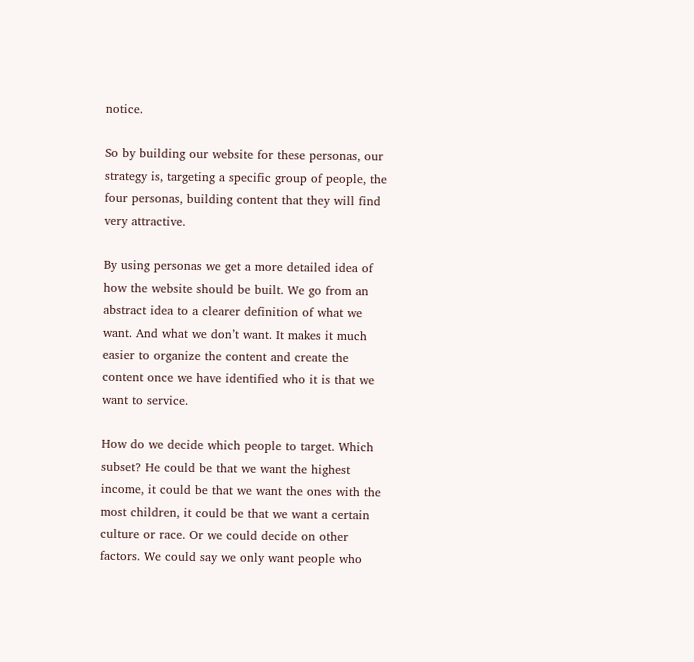notice.

So by building our website for these personas, our strategy is, targeting a specific group of people, the four personas, building content that they will find very attractive.

By using personas we get a more detailed idea of how the website should be built. We go from an abstract idea to a clearer definition of what we want. And what we don’t want. It makes it much easier to organize the content and create the content once we have identified who it is that we want to service.

How do we decide which people to target. Which subset? He could be that we want the highest income, it could be that we want the ones with the most children, it could be that we want a certain culture or race. Or we could decide on other factors. We could say we only want people who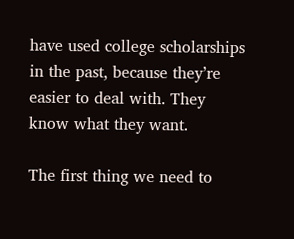have used college scholarships in the past, because they’re easier to deal with. They know what they want.

The first thing we need to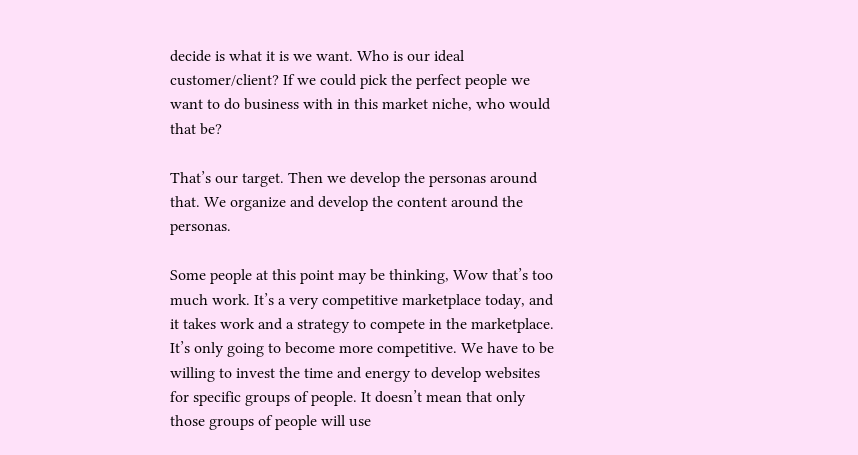decide is what it is we want. Who is our ideal customer/client? If we could pick the perfect people we want to do business with in this market niche, who would that be?

That’s our target. Then we develop the personas around that. We organize and develop the content around the personas.

Some people at this point may be thinking, Wow that’s too much work. It’s a very competitive marketplace today, and it takes work and a strategy to compete in the marketplace. It’s only going to become more competitive. We have to be willing to invest the time and energy to develop websites for specific groups of people. It doesn’t mean that only those groups of people will use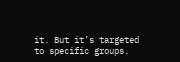it. But it’s targeted to specific groups.